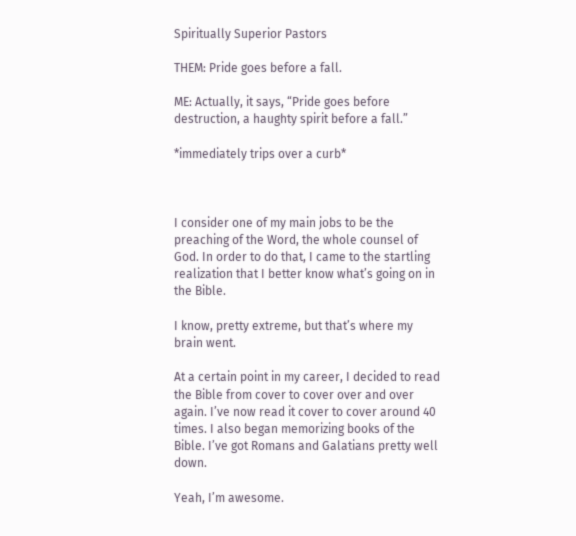Spiritually Superior Pastors

THEM: Pride goes before a fall.

ME: Actually, it says, “Pride goes before destruction, a haughty spirit before a fall.”

*immediately trips over a curb*



I consider one of my main jobs to be the preaching of the Word, the whole counsel of God. In order to do that, I came to the startling realization that I better know what’s going on in the Bible.

I know, pretty extreme, but that’s where my brain went.

At a certain point in my career, I decided to read the Bible from cover to cover over and over again. I’ve now read it cover to cover around 40 times. I also began memorizing books of the Bible. I’ve got Romans and Galatians pretty well down.

Yeah, I’m awesome.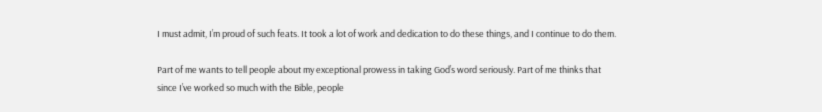I must admit, I’m proud of such feats. It took a lot of work and dedication to do these things, and I continue to do them.

Part of me wants to tell people about my exceptional prowess in taking God’s word seriously. Part of me thinks that since I’ve worked so much with the Bible, people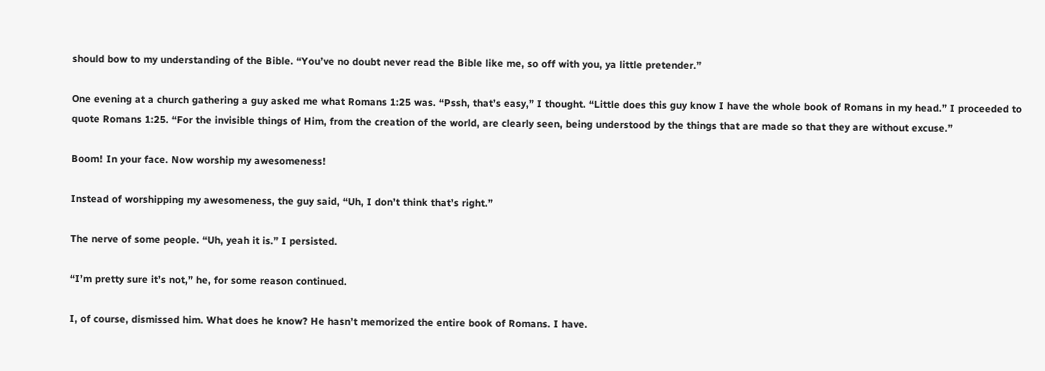should bow to my understanding of the Bible. “You’ve no doubt never read the Bible like me, so off with you, ya little pretender.”

One evening at a church gathering a guy asked me what Romans 1:25 was. “Pssh, that’s easy,” I thought. “Little does this guy know I have the whole book of Romans in my head.” I proceeded to quote Romans 1:25. “For the invisible things of Him, from the creation of the world, are clearly seen, being understood by the things that are made so that they are without excuse.”

Boom! In your face. Now worship my awesomeness!

Instead of worshipping my awesomeness, the guy said, “Uh, I don’t think that’s right.”

The nerve of some people. “Uh, yeah it is.” I persisted.

“I’m pretty sure it’s not,” he, for some reason continued.

I, of course, dismissed him. What does he know? He hasn’t memorized the entire book of Romans. I have.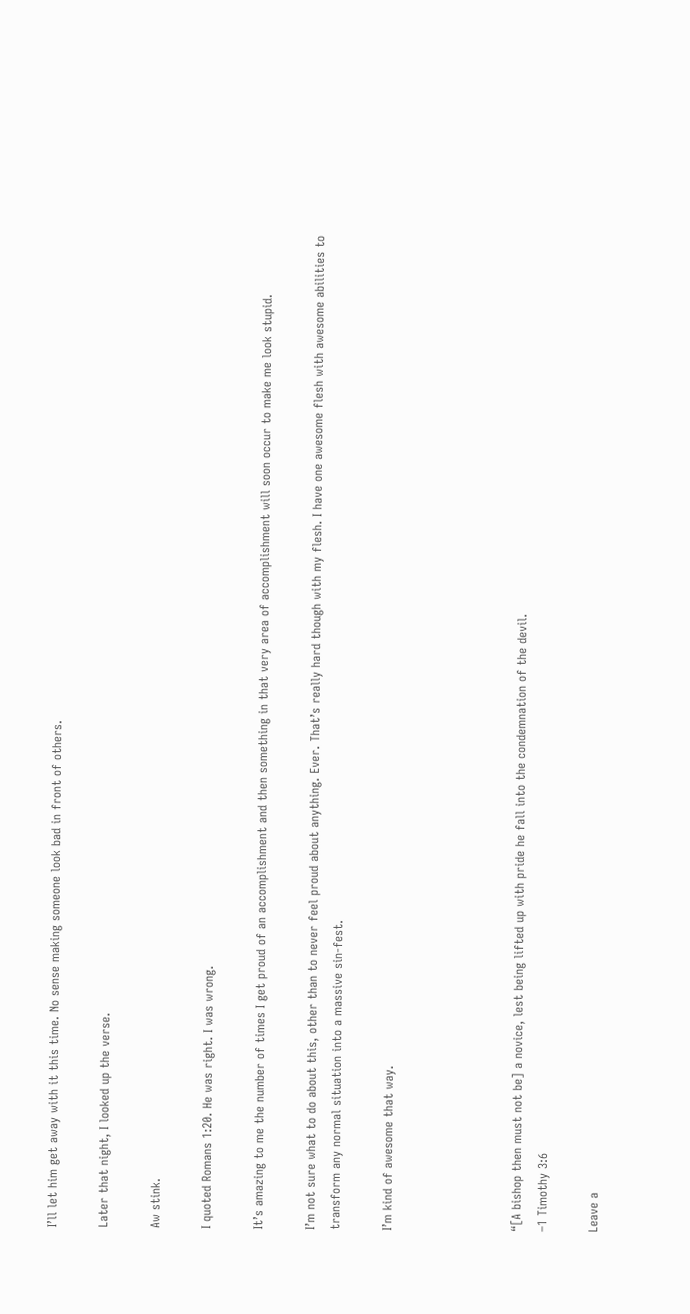I’ll let him get away with it this time. No sense making someone look bad in front of others.

Later that night, I looked up the verse.

Aw stink.

I quoted Romans 1:20. He was right. I was wrong.

It’s amazing to me the number of times I get proud of an accomplishment and then something in that very area of accomplishment will soon occur to make me look stupid.

I’m not sure what to do about this, other than to never feel proud about anything. Ever. That’s really hard though with my flesh. I have one awesome flesh with awesome abilities to transform any normal situation into a massive sin-fest.

I’m kind of awesome that way.




“[A bishop then must not be] a novice, lest being lifted up with pride he fall into the condemnation of the devil.
–1 Timothy 3:6

Leave a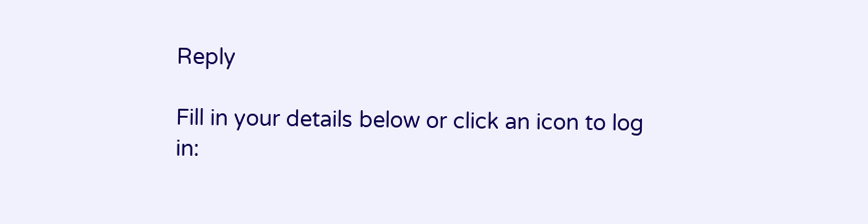Reply

Fill in your details below or click an icon to log in: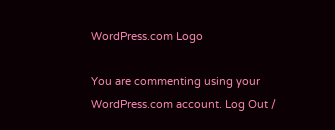WordPress.com Logo

You are commenting using your WordPress.com account. Log Out /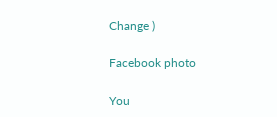Change )

Facebook photo

You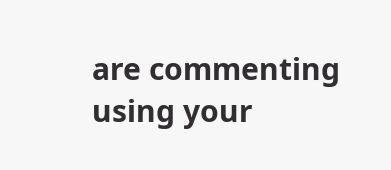are commenting using your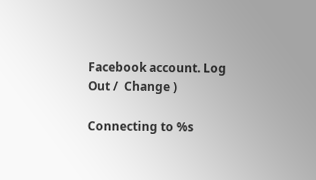Facebook account. Log Out /  Change )

Connecting to %s